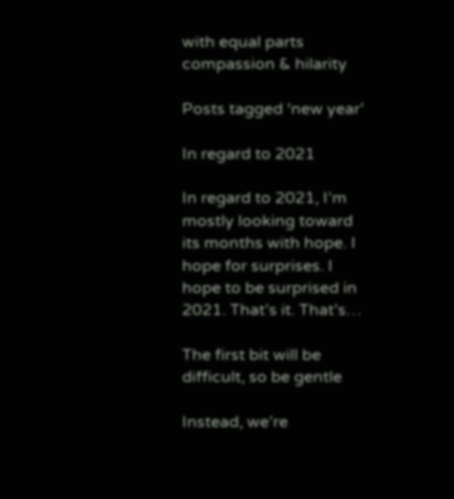with equal parts compassion & hilarity

Posts tagged ‘new year’

In regard to 2021

In regard to 2021, I’m mostly looking toward its months with hope. I hope for surprises. I hope to be surprised in 2021. That’s it. That’s…

The first bit will be difficult, so be gentle

Instead, we’re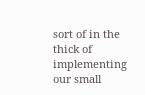sort of in the thick of implementing our small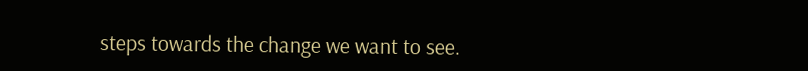steps towards the change we want to see.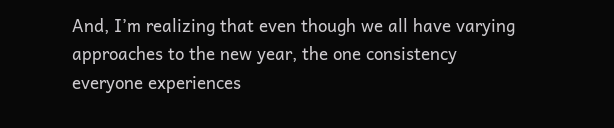And, I’m realizing that even though we all have varying approaches to the new year, the one consistency everyone experiences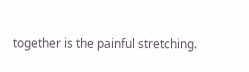together is the painful stretching.